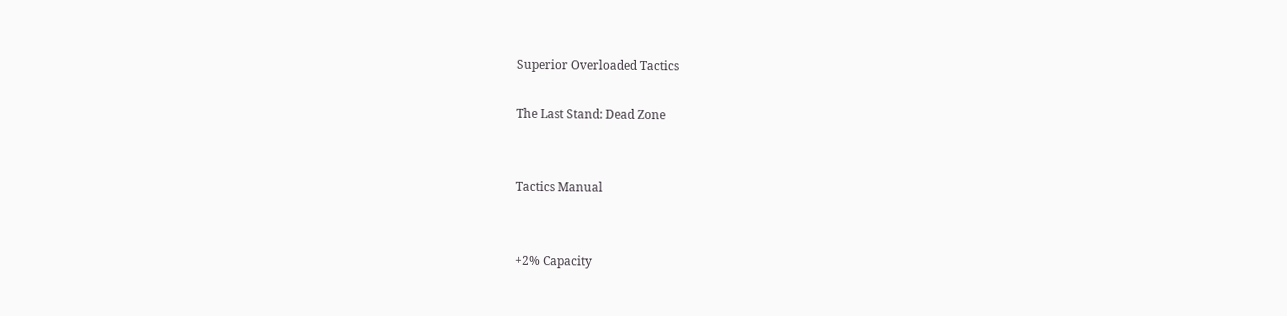Superior Overloaded Tactics

The Last Stand: Dead Zone


Tactics Manual


+2% Capacity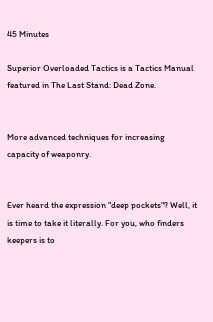45 Minutes

Superior Overloaded Tactics is a Tactics Manual featured in The Last Stand: Dead Zone.


More advanced techniques for increasing capacity of weaponry.


Ever heard the expression "deep pockets"? Well, it is time to take it literally. For you, who finders keepers is to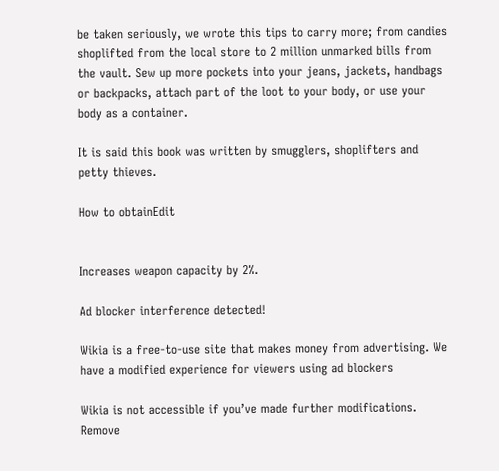be taken seriously, we wrote this tips to carry more; from candies shoplifted from the local store to 2 million unmarked bills from the vault. Sew up more pockets into your jeans, jackets, handbags or backpacks, attach part of the loot to your body, or use your body as a container.

It is said this book was written by smugglers, shoplifters and petty thieves.

How to obtainEdit


Increases weapon capacity by 2%.

Ad blocker interference detected!

Wikia is a free-to-use site that makes money from advertising. We have a modified experience for viewers using ad blockers

Wikia is not accessible if you’ve made further modifications. Remove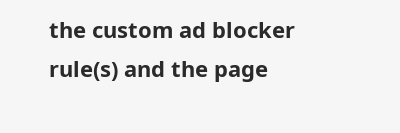the custom ad blocker rule(s) and the page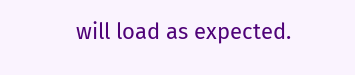will load as expected.